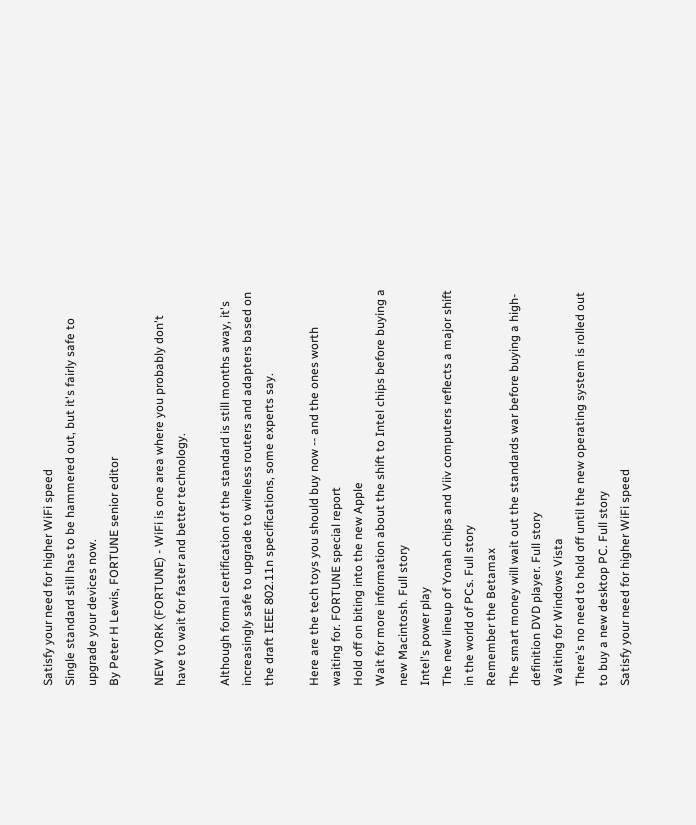Satisfy your need for higher WiFi speed
Single standard still has to be hammered out, but it's fairly safe to upgrade your devices now.
By Peter H Lewis, FORTUNE senior editor

NEW YORK (FORTUNE) - WiFi is one area where you probably don't have to wait for faster and better technology.

Although formal certification of the standard is still months away, it's increasingly safe to upgrade to wireless routers and adapters based on the draft IEEE 802.11n specifications, some experts say.

Here are the tech toys you should buy now -- and the ones worth waiting for. FORTUNE special report
Hold off on biting into the new Apple
Wait for more information about the shift to Intel chips before buying a new Macintosh. Full story
Intel's power play
The new lineup of Yonah chips and Viiv computers reflects a major shift in the world of PCs. Full story
Remember the Betamax
The smart money will wait out the standards war before buying a high-definition DVD player. Full story
Waiting for Windows Vista
There's no need to hold off until the new operating system is rolled out to buy a new desktop PC. Full story
Satisfy your need for higher WiFi speed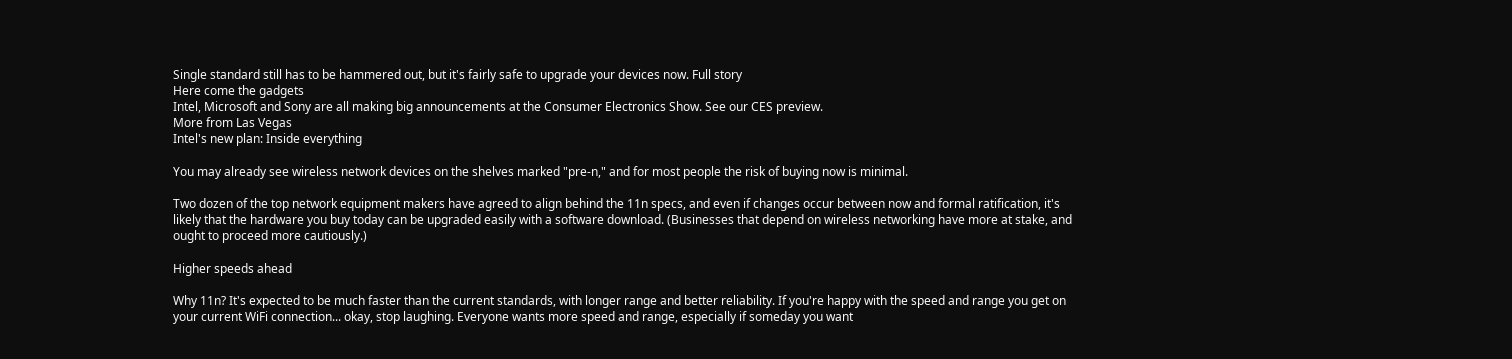Single standard still has to be hammered out, but it's fairly safe to upgrade your devices now. Full story
Here come the gadgets
Intel, Microsoft and Sony are all making big announcements at the Consumer Electronics Show. See our CES preview.
More from Las Vegas
Intel's new plan: Inside everything

You may already see wireless network devices on the shelves marked "pre-n," and for most people the risk of buying now is minimal.

Two dozen of the top network equipment makers have agreed to align behind the 11n specs, and even if changes occur between now and formal ratification, it's likely that the hardware you buy today can be upgraded easily with a software download. (Businesses that depend on wireless networking have more at stake, and ought to proceed more cautiously.)

Higher speeds ahead

Why 11n? It's expected to be much faster than the current standards, with longer range and better reliability. If you're happy with the speed and range you get on your current WiFi connection... okay, stop laughing. Everyone wants more speed and range, especially if someday you want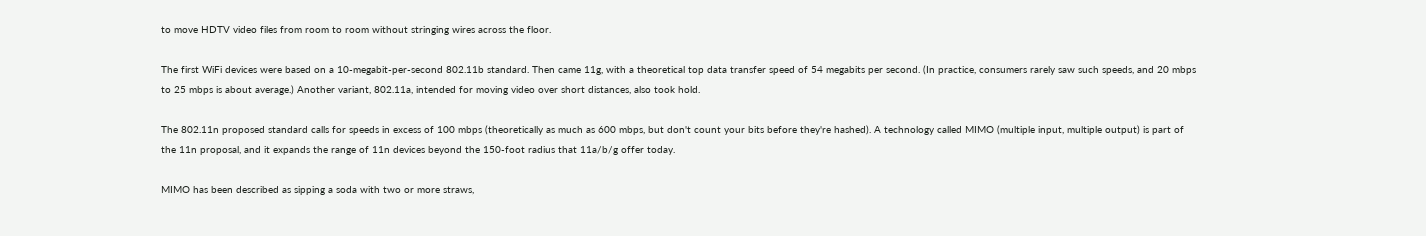to move HDTV video files from room to room without stringing wires across the floor.

The first WiFi devices were based on a 10-megabit-per-second 802.11b standard. Then came 11g, with a theoretical top data transfer speed of 54 megabits per second. (In practice, consumers rarely saw such speeds, and 20 mbps to 25 mbps is about average.) Another variant, 802.11a, intended for moving video over short distances, also took hold.

The 802.11n proposed standard calls for speeds in excess of 100 mbps (theoretically as much as 600 mbps, but don't count your bits before they're hashed). A technology called MIMO (multiple input, multiple output) is part of the 11n proposal, and it expands the range of 11n devices beyond the 150-foot radius that 11a/b/g offer today.

MIMO has been described as sipping a soda with two or more straws,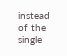instead of the single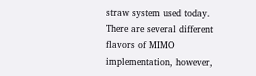straw system used today. There are several different flavors of MIMO implementation, however,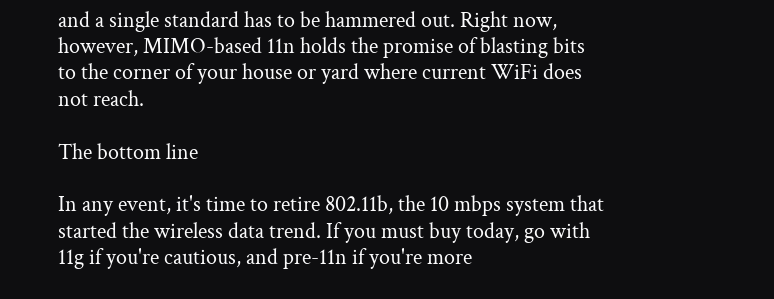and a single standard has to be hammered out. Right now, however, MIMO-based 11n holds the promise of blasting bits to the corner of your house or yard where current WiFi does not reach.

The bottom line

In any event, it's time to retire 802.11b, the 10 mbps system that started the wireless data trend. If you must buy today, go with 11g if you're cautious, and pre-11n if you're more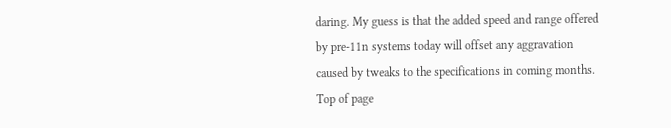daring. My guess is that the added speed and range offered by pre-11n systems today will offset any aggravation caused by tweaks to the specifications in coming months. Top of page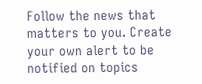Follow the news that matters to you. Create your own alert to be notified on topics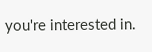you're interested in.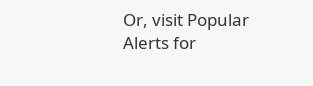Or, visit Popular Alerts for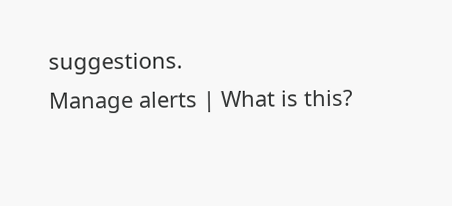suggestions.
Manage alerts | What is this?